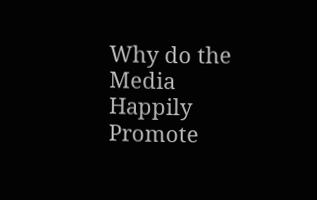Why do the Media Happily Promote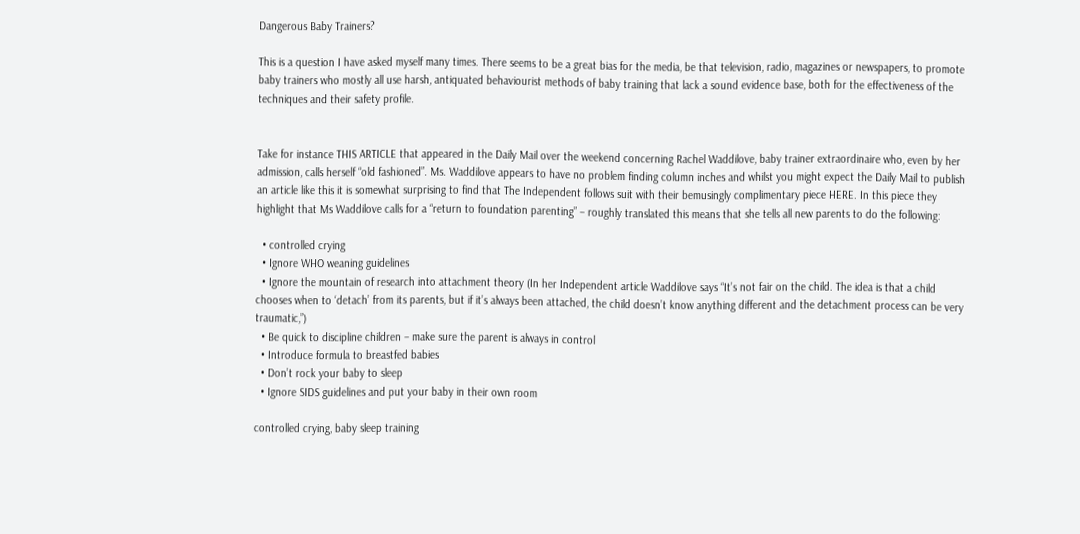Dangerous Baby Trainers?

This is a question I have asked myself many times. There seems to be a great bias for the media, be that television, radio, magazines or newspapers, to promote baby trainers who mostly all use harsh, antiquated behaviourist methods of baby training that lack a sound evidence base, both for the effectiveness of the techniques and their safety profile.


Take for instance THIS ARTICLE that appeared in the Daily Mail over the weekend concerning Rachel Waddilove, baby trainer extraordinaire who, even by her admission, calls herself “old fashioned”. Ms. Waddilove appears to have no problem finding column inches and whilst you might expect the Daily Mail to publish an article like this it is somewhat surprising to find that The Independent follows suit with their bemusingly complimentary piece HERE. In this piece they highlight that Ms Waddilove calls for a “return to foundation parenting” – roughly translated this means that she tells all new parents to do the following:

  • controlled crying
  • Ignore WHO weaning guidelines
  • Ignore the mountain of research into attachment theory (In her Independent article Waddilove says “It’s not fair on the child. The idea is that a child chooses when to ‘detach’ from its parents, but if it’s always been attached, the child doesn’t know anything different and the detachment process can be very traumatic,”)
  • Be quick to discipline children – make sure the parent is always in control
  • Introduce formula to breastfed babies
  • Don’t rock your baby to sleep
  • Ignore SIDS guidelines and put your baby in their own room

controlled crying, baby sleep training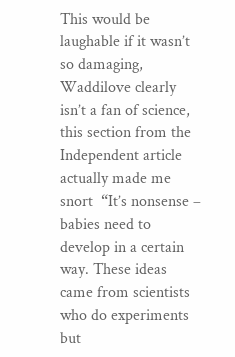This would be laughable if it wasn’t so damaging, Waddilove clearly isn’t a fan of science, this section from the Independent article actually made me snort  “It’s nonsense – babies need to develop in a certain way. These ideas came from scientists who do experiments but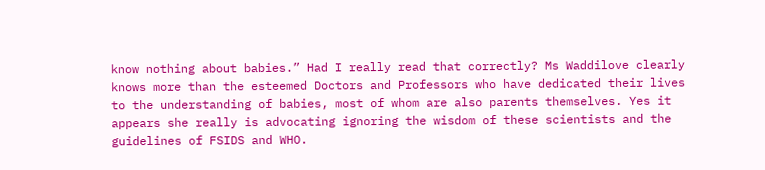know nothing about babies.” Had I really read that correctly? Ms Waddilove clearly knows more than the esteemed Doctors and Professors who have dedicated their lives to the understanding of babies, most of whom are also parents themselves. Yes it appears she really is advocating ignoring the wisdom of these scientists and the guidelines of FSIDS and WHO.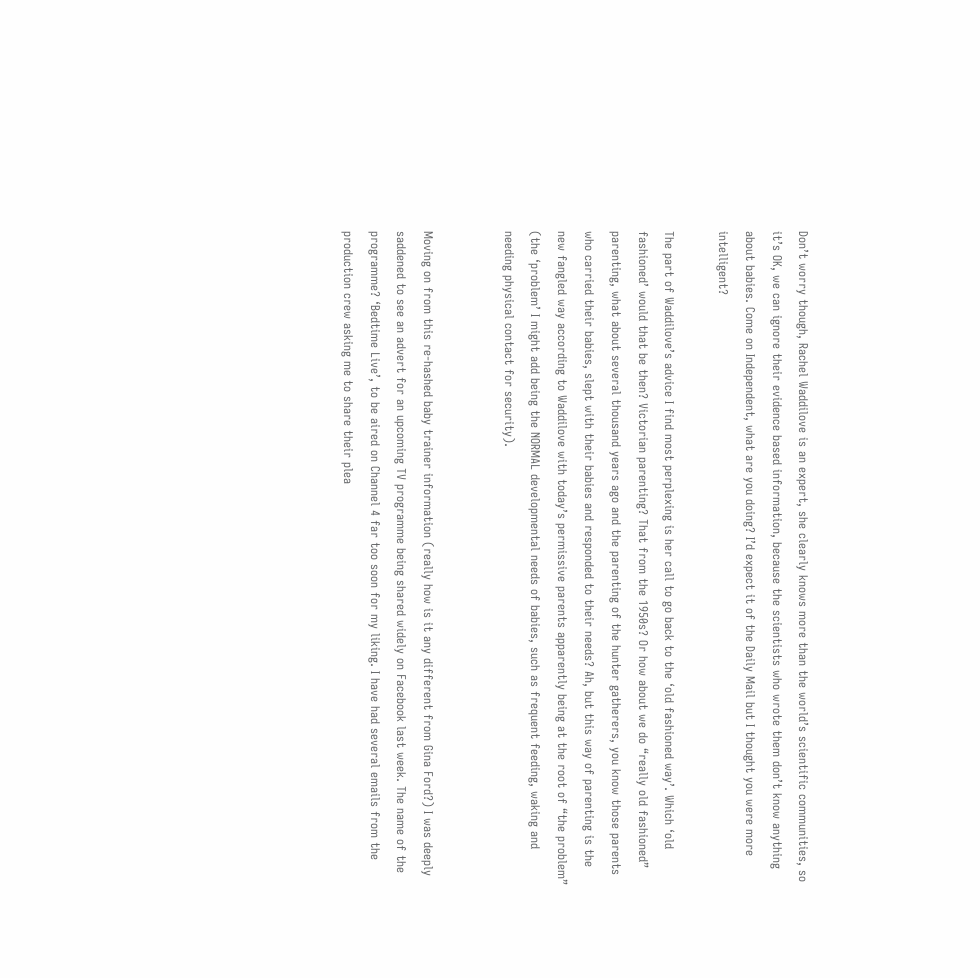Don’t worry though, Rachel Waddilove is an expert, she clearly knows more than the world’s scientific communities, so it’s OK, we can ignore their evidence based information, because the scientists who wrote them don’t know anything about babies. Come on Independent, what are you doing? I’d expect it of the Daily Mail but I thought you were more intelligent?

The part of Waddilove’s advice I find most perplexing is her call to go back to the ‘old fashioned way’. Which ‘old fashioned’ would that be then? Victorian parenting? That from the 1950s? Or how about we do “really old fashioned” parenting, what about several thousand years ago and the parenting of the hunter gatherers, you know those parents who carried their babies, slept with their babies and responded to their needs? Ah, but this way of parenting is the new fangled way according to Waddilove with today’s permissive parents apparently being at the root of “the problem” (the ‘problem’ I might add being the NORMAL developmental needs of babies, such as frequent feeding, waking and needing physical contact for security).


Moving on from this re-hashed baby trainer information (really how is it any different from Gina Ford?) I was deeply saddened to see an advert for an upcoming TV programme being shared widely on Facebook last week. The name of the programme? ‘Bedtime Live’, to be aired on Channel 4 far too soon for my liking. I have had several emails from the production crew asking me to share their plea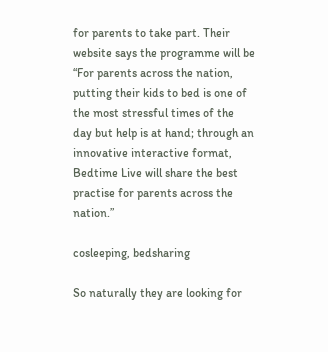for parents to take part. Their website says the programme will be “For parents across the nation, putting their kids to bed is one of the most stressful times of the day but help is at hand; through an innovative interactive format, Bedtime Live will share the best practise for parents across the nation.”

cosleeping, bedsharing

So naturally they are looking for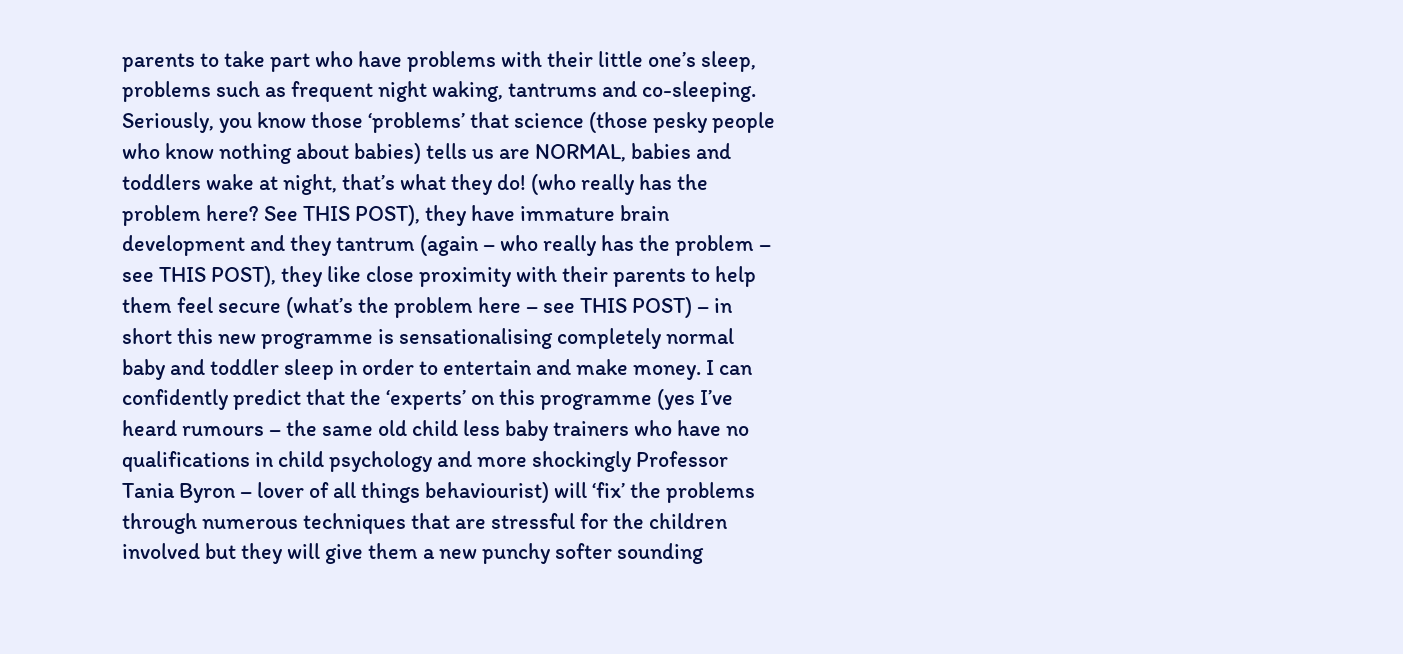parents to take part who have problems with their little one’s sleep, problems such as frequent night waking, tantrums and co-sleeping. Seriously, you know those ‘problems’ that science (those pesky people who know nothing about babies) tells us are NORMAL, babies and toddlers wake at night, that’s what they do! (who really has the problem here? See THIS POST), they have immature brain development and they tantrum (again – who really has the problem – see THIS POST), they like close proximity with their parents to help them feel secure (what’s the problem here – see THIS POST) – in short this new programme is sensationalising completely normal baby and toddler sleep in order to entertain and make money. I can confidently predict that the ‘experts’ on this programme (yes I’ve heard rumours – the same old child less baby trainers who have no qualifications in child psychology and more shockingly Professor Tania Byron – lover of all things behaviourist) will ‘fix’ the problems through numerous techniques that are stressful for the children involved but they will give them a new punchy softer sounding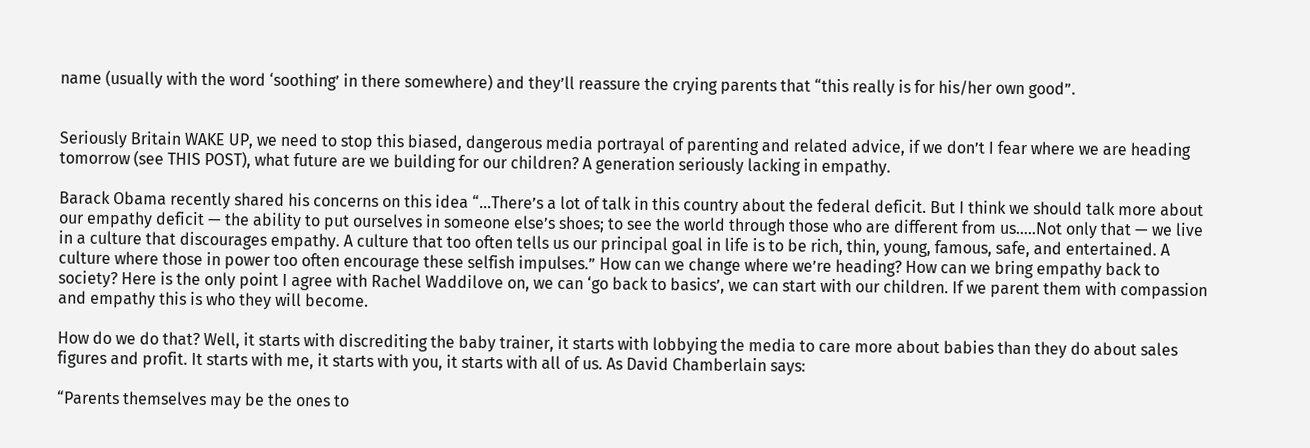name (usually with the word ‘soothing’ in there somewhere) and they’ll reassure the crying parents that “this really is for his/her own good”.


Seriously Britain WAKE UP, we need to stop this biased, dangerous media portrayal of parenting and related advice, if we don’t I fear where we are heading tomorrow (see THIS POST), what future are we building for our children? A generation seriously lacking in empathy.

Barack Obama recently shared his concerns on this idea “…There’s a lot of talk in this country about the federal deficit. But I think we should talk more about our empathy deficit — the ability to put ourselves in someone else’s shoes; to see the world through those who are different from us…..Not only that — we live in a culture that discourages empathy. A culture that too often tells us our principal goal in life is to be rich, thin, young, famous, safe, and entertained. A culture where those in power too often encourage these selfish impulses.” How can we change where we’re heading? How can we bring empathy back to society? Here is the only point I agree with Rachel Waddilove on, we can ‘go back to basics’, we can start with our children. If we parent them with compassion and empathy this is who they will become.

How do we do that? Well, it starts with discrediting the baby trainer, it starts with lobbying the media to care more about babies than they do about sales figures and profit. It starts with me, it starts with you, it starts with all of us. As David Chamberlain says:

“Parents themselves may be the ones to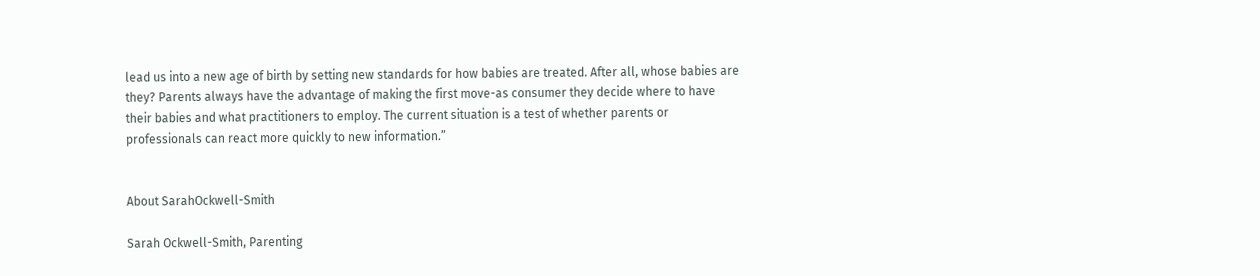lead us into a new age of birth by setting new standards for how babies are treated. After all, whose babies are they? Parents always have the advantage of making the first move-as consumer they decide where to have their babies and what practitioners to employ. The current situation is a test of whether parents or professionals can react more quickly to new information.”


About SarahOckwell-Smith

Sarah Ockwell-Smith, Parenting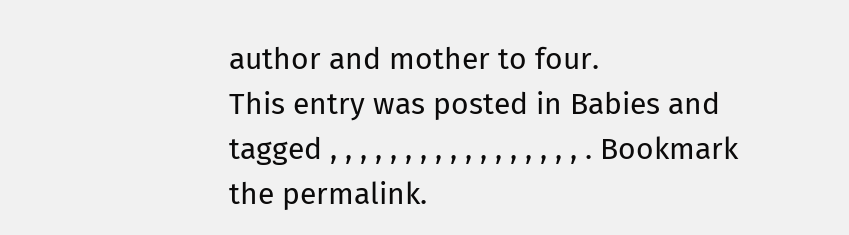author and mother to four.
This entry was posted in Babies and tagged , , , , , , , , , , , , , , , , , . Bookmark the permalink.